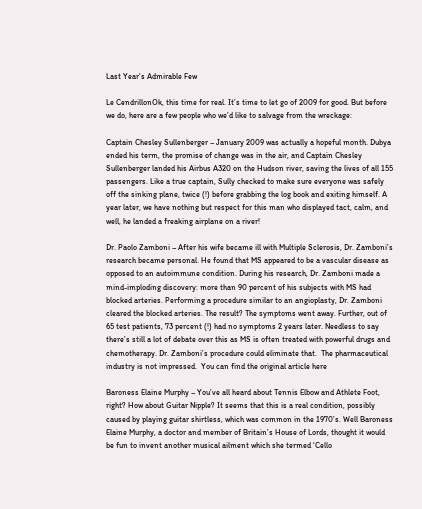Last Year’s Admirable Few

Le CendrillonOk, this time for real. It’s time to let go of 2009 for good. But before we do, here are a few people who we’d like to salvage from the wreckage:

Captain Chesley Sullenberger – January 2009 was actually a hopeful month. Dubya ended his term, the promise of change was in the air, and Captain Chesley Sullenberger landed his Airbus A320 on the Hudson river, saving the lives of all 155 passengers. Like a true captain, Sully checked to make sure everyone was safely off the sinking plane, twice (!) before grabbing the log book and exiting himself. A year later, we have nothing but respect for this man who displayed tact, calm, and well, he landed a freaking airplane on a river!

Dr. Paolo Zamboni – After his wife became ill with Multiple Sclerosis, Dr. Zamboni’s research became personal. He found that MS appeared to be a vascular disease as opposed to an autoimmune condition. During his research, Dr. Zamboni made a mind-imploding discovery: more than 90 percent of his subjects with MS had blocked arteries. Performing a procedure similar to an angioplasty, Dr. Zamboni cleared the blocked arteries. The result? The symptoms went away. Further, out of 65 test patients, 73 percent (!) had no symptoms 2 years later. Needless to say there’s still a lot of debate over this as MS is often treated with powerful drugs and chemotherapy. Dr. Zamboni’s procedure could eliminate that.  The pharmaceutical industry is not impressed.  You can find the original article here

Baroness Elaine Murphy – You’ve all heard about Tennis Elbow and Athlete Foot, right? How about Guitar Nipple? It seems that this is a real condition, possibly caused by playing guitar shirtless, which was common in the 1970’s. Well Baroness Elaine Murphy, a doctor and member of Britain’s House of Lords, thought it would be fun to invent another musical ailment which she termed ‘Cello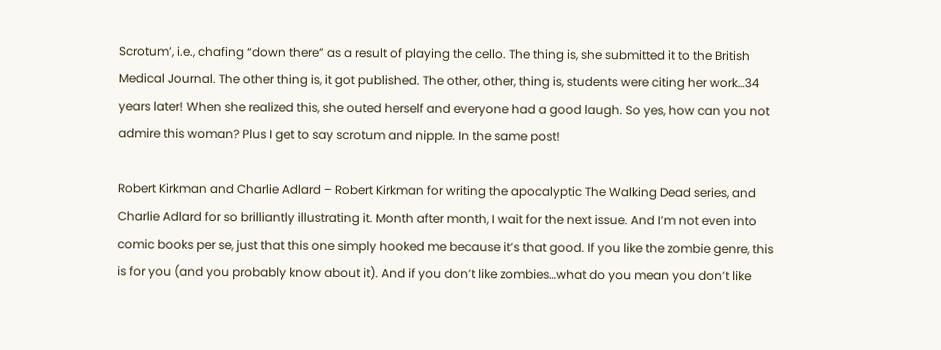Scrotum’, i.e., chafing “down there” as a result of playing the cello. The thing is, she submitted it to the British Medical Journal. The other thing is, it got published. The other, other, thing is, students were citing her work…34 years later! When she realized this, she outed herself and everyone had a good laugh. So yes, how can you not admire this woman? Plus I get to say scrotum and nipple. In the same post!

Robert Kirkman and Charlie Adlard – Robert Kirkman for writing the apocalyptic The Walking Dead series, and Charlie Adlard for so brilliantly illustrating it. Month after month, I wait for the next issue. And I’m not even into comic books per se, just that this one simply hooked me because it’s that good. If you like the zombie genre, this is for you (and you probably know about it). And if you don’t like zombies…what do you mean you don’t like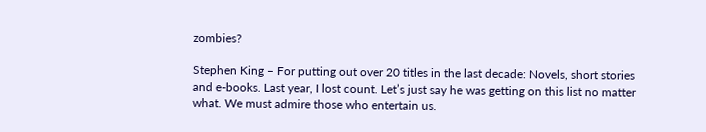zombies?

Stephen King – For putting out over 20 titles in the last decade: Novels, short stories and e-books. Last year, I lost count. Let’s just say he was getting on this list no matter what. We must admire those who entertain us.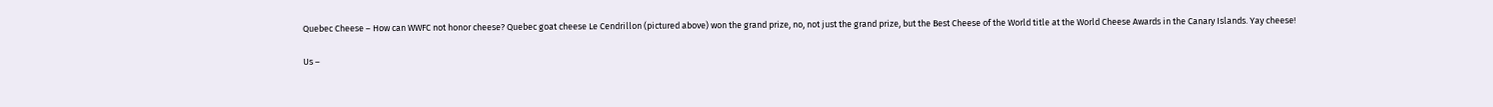Quebec Cheese – How can WWFC not honor cheese? Quebec goat cheese Le Cendrillon (pictured above) won the grand prize, no, not just the grand prize, but the Best Cheese of the World title at the World Cheese Awards in the Canary Islands. Yay cheese!

Us –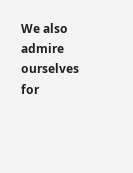We also admire ourselves for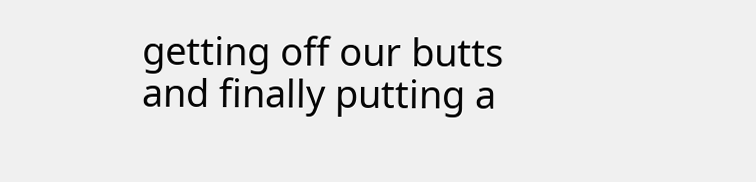getting off our butts and finally putting a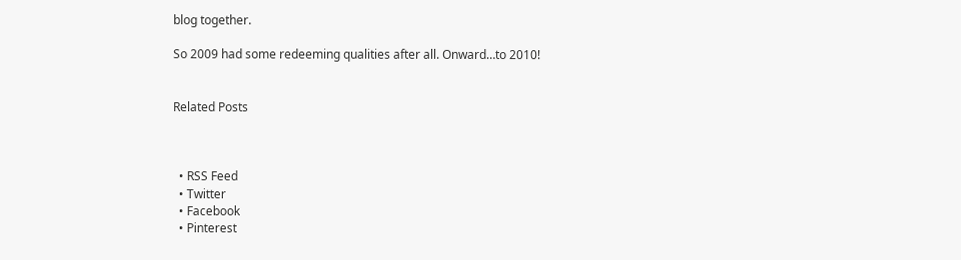blog together.

So 2009 had some redeeming qualities after all. Onward…to 2010!


Related Posts



  • RSS Feed
  • Twitter
  • Facebook
  • Pinterest